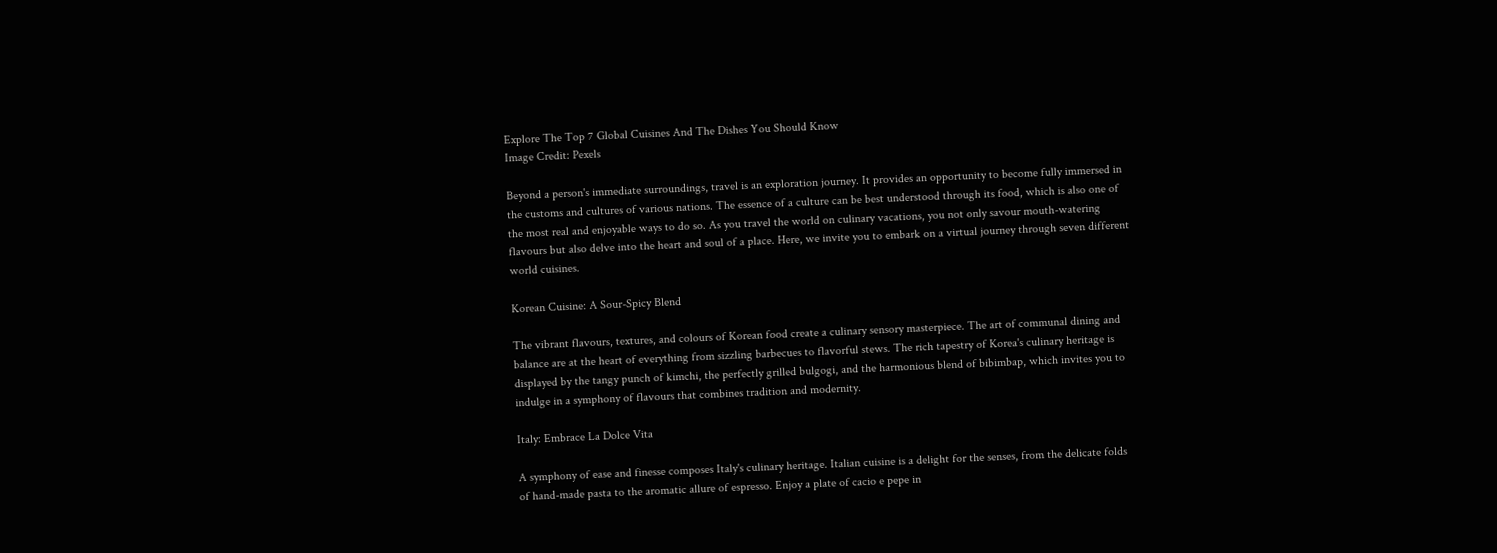Explore The Top 7 Global Cuisines And The Dishes You Should Know
Image Credit: Pexels

Beyond a person's immediate surroundings, travel is an exploration journey. It provides an opportunity to become fully immersed in the customs and cultures of various nations. The essence of a culture can be best understood through its food, which is also one of the most real and enjoyable ways to do so. As you travel the world on culinary vacations, you not only savour mouth-watering flavours but also delve into the heart and soul of a place. Here, we invite you to embark on a virtual journey through seven different world cuisines.

Korean Cuisine: A Sour-Spicy Blend

The vibrant flavours, textures, and colours of Korean food create a culinary sensory masterpiece. The art of communal dining and balance are at the heart of everything from sizzling barbecues to flavorful stews. The rich tapestry of Korea's culinary heritage is displayed by the tangy punch of kimchi, the perfectly grilled bulgogi, and the harmonious blend of bibimbap, which invites you to indulge in a symphony of flavours that combines tradition and modernity.

Italy: Embrace La Dolce Vita

A symphony of ease and finesse composes Italy's culinary heritage. Italian cuisine is a delight for the senses, from the delicate folds of hand-made pasta to the aromatic allure of espresso. Enjoy a plate of cacio e pepe in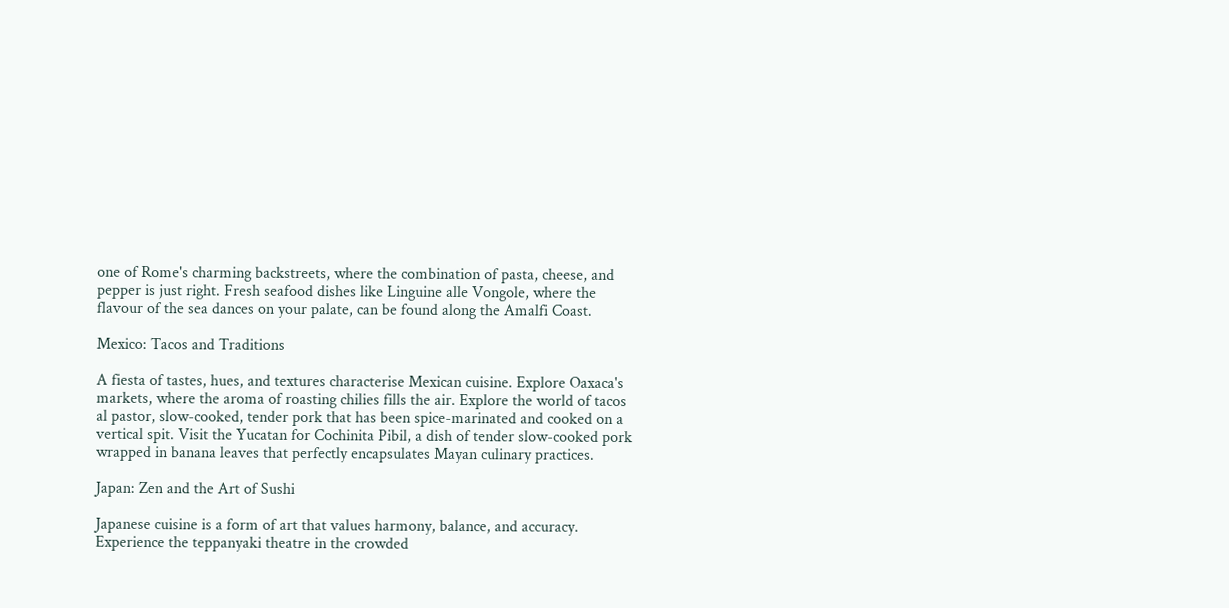one of Rome's charming backstreets, where the combination of pasta, cheese, and pepper is just right. Fresh seafood dishes like Linguine alle Vongole, where the flavour of the sea dances on your palate, can be found along the Amalfi Coast.

Mexico: Tacos and Traditions

A fiesta of tastes, hues, and textures characterise Mexican cuisine. Explore Oaxaca's markets, where the aroma of roasting chilies fills the air. Explore the world of tacos al pastor, slow-cooked, tender pork that has been spice-marinated and cooked on a vertical spit. Visit the Yucatan for Cochinita Pibil, a dish of tender slow-cooked pork wrapped in banana leaves that perfectly encapsulates Mayan culinary practices.

Japan: Zen and the Art of Sushi

Japanese cuisine is a form of art that values harmony, balance, and accuracy. Experience the teppanyaki theatre in the crowded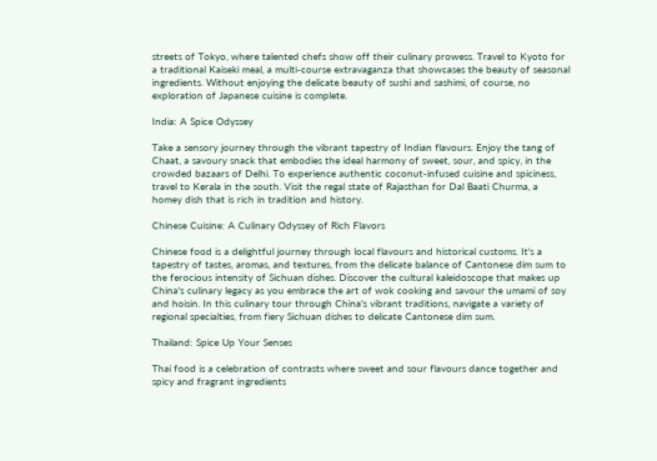streets of Tokyo, where talented chefs show off their culinary prowess. Travel to Kyoto for a traditional Kaiseki meal, a multi-course extravaganza that showcases the beauty of seasonal ingredients. Without enjoying the delicate beauty of sushi and sashimi, of course, no exploration of Japanese cuisine is complete.

India: A Spice Odyssey

Take a sensory journey through the vibrant tapestry of Indian flavours. Enjoy the tang of Chaat, a savoury snack that embodies the ideal harmony of sweet, sour, and spicy, in the crowded bazaars of Delhi. To experience authentic coconut-infused cuisine and spiciness, travel to Kerala in the south. Visit the regal state of Rajasthan for Dal Baati Churma, a homey dish that is rich in tradition and history.

Chinese Cuisine: A Culinary Odyssey of Rich Flavors

Chinese food is a delightful journey through local flavours and historical customs. It's a tapestry of tastes, aromas, and textures, from the delicate balance of Cantonese dim sum to the ferocious intensity of Sichuan dishes. Discover the cultural kaleidoscope that makes up China's culinary legacy as you embrace the art of wok cooking and savour the umami of soy and hoisin. In this culinary tour through China's vibrant traditions, navigate a variety of regional specialties, from fiery Sichuan dishes to delicate Cantonese dim sum.

Thailand: Spice Up Your Senses

Thai food is a celebration of contrasts where sweet and sour flavours dance together and spicy and fragrant ingredients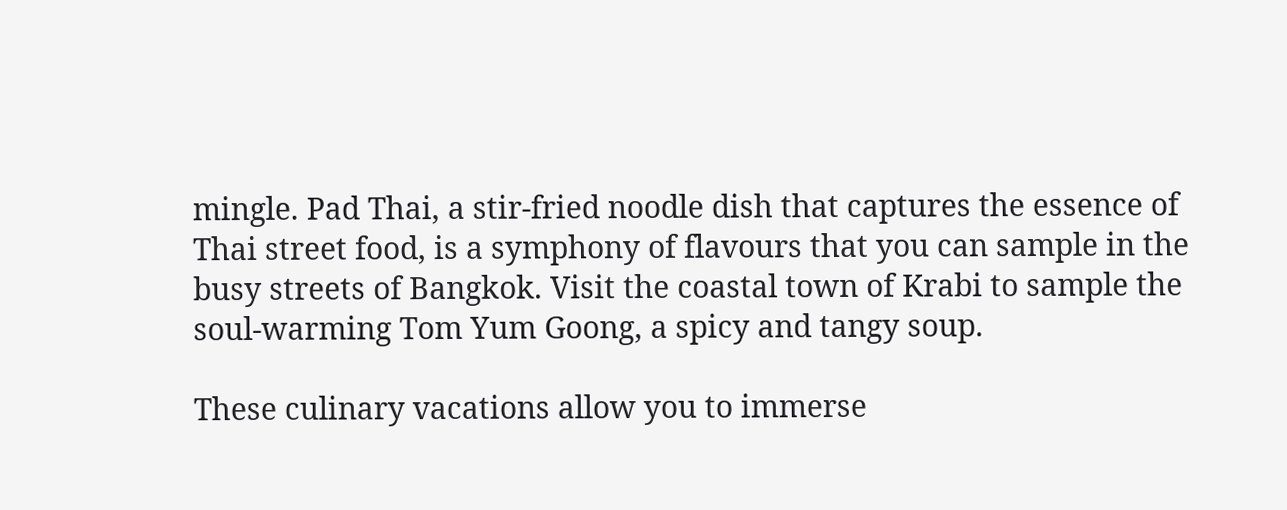mingle. Pad Thai, a stir-fried noodle dish that captures the essence of Thai street food, is a symphony of flavours that you can sample in the busy streets of Bangkok. Visit the coastal town of Krabi to sample the soul-warming Tom Yum Goong, a spicy and tangy soup.

These culinary vacations allow you to immerse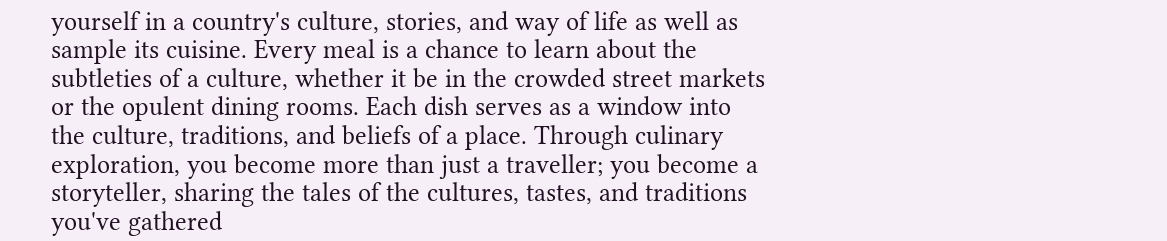yourself in a country's culture, stories, and way of life as well as sample its cuisine. Every meal is a chance to learn about the subtleties of a culture, whether it be in the crowded street markets or the opulent dining rooms. Each dish serves as a window into the culture, traditions, and beliefs of a place. Through culinary exploration, you become more than just a traveller; you become a storyteller, sharing the tales of the cultures, tastes, and traditions you've gathered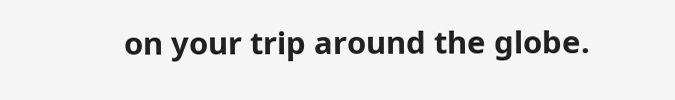on your trip around the globe.